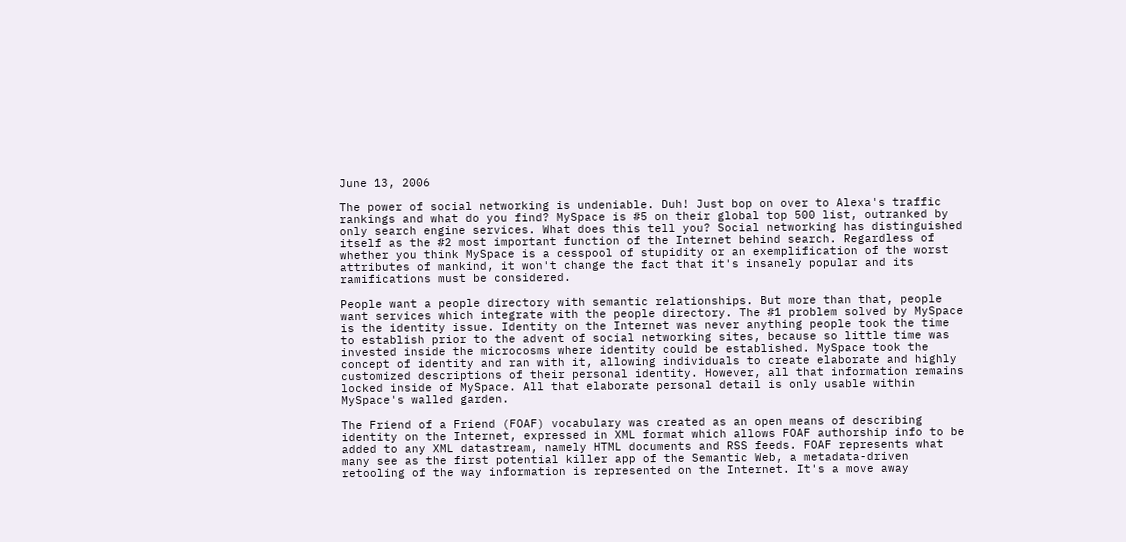June 13, 2006

The power of social networking is undeniable. Duh! Just bop on over to Alexa's traffic rankings and what do you find? MySpace is #5 on their global top 500 list, outranked by only search engine services. What does this tell you? Social networking has distinguished itself as the #2 most important function of the Internet behind search. Regardless of whether you think MySpace is a cesspool of stupidity or an exemplification of the worst attributes of mankind, it won't change the fact that it's insanely popular and its ramifications must be considered.

People want a people directory with semantic relationships. But more than that, people want services which integrate with the people directory. The #1 problem solved by MySpace is the identity issue. Identity on the Internet was never anything people took the time to establish prior to the advent of social networking sites, because so little time was invested inside the microcosms where identity could be established. MySpace took the concept of identity and ran with it, allowing individuals to create elaborate and highly customized descriptions of their personal identity. However, all that information remains locked inside of MySpace. All that elaborate personal detail is only usable within MySpace's walled garden.

The Friend of a Friend (FOAF) vocabulary was created as an open means of describing identity on the Internet, expressed in XML format which allows FOAF authorship info to be added to any XML datastream, namely HTML documents and RSS feeds. FOAF represents what many see as the first potential killer app of the Semantic Web, a metadata-driven retooling of the way information is represented on the Internet. It's a move away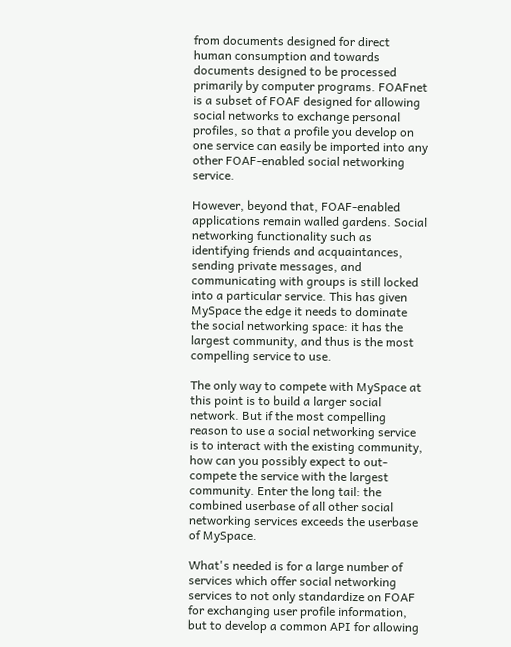from documents designed for direct human consumption and towards documents designed to be processed primarily by computer programs. FOAFnet is a subset of FOAF designed for allowing social networks to exchange personal profiles, so that a profile you develop on one service can easily be imported into any other FOAF-enabled social networking service.

However, beyond that, FOAF-enabled applications remain walled gardens. Social networking functionality such as identifying friends and acquaintances, sending private messages, and communicating with groups is still locked into a particular service. This has given MySpace the edge it needs to dominate the social networking space: it has the largest community, and thus is the most compelling service to use.

The only way to compete with MySpace at this point is to build a larger social network. But if the most compelling reason to use a social networking service is to interact with the existing community, how can you possibly expect to out-compete the service with the largest community. Enter the long tail: the combined userbase of all other social networking services exceeds the userbase of MySpace.

What's needed is for a large number of services which offer social networking services to not only standardize on FOAF for exchanging user profile information, but to develop a common API for allowing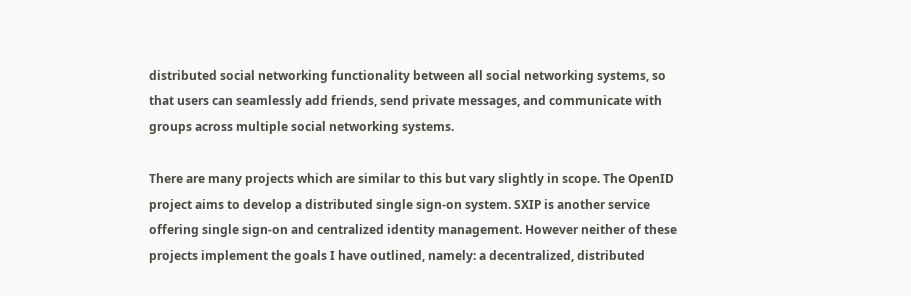distributed social networking functionality between all social networking systems, so that users can seamlessly add friends, send private messages, and communicate with groups across multiple social networking systems.

There are many projects which are similar to this but vary slightly in scope. The OpenID project aims to develop a distributed single sign-on system. SXIP is another service offering single sign-on and centralized identity management. However neither of these projects implement the goals I have outlined, namely: a decentralized, distributed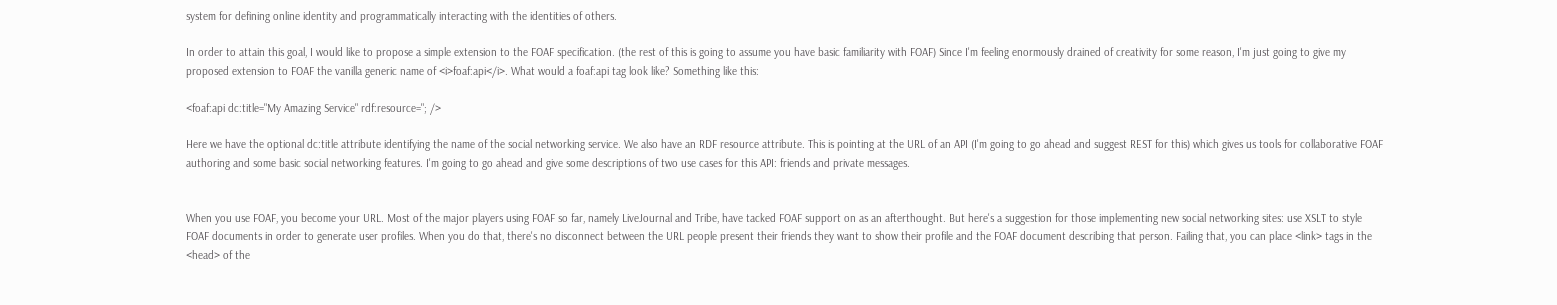system for defining online identity and programmatically interacting with the identities of others.

In order to attain this goal, I would like to propose a simple extension to the FOAF specification. (the rest of this is going to assume you have basic familiarity with FOAF) Since I'm feeling enormously drained of creativity for some reason, I'm just going to give my proposed extension to FOAF the vanilla generic name of <i>foaf:api</i>. What would a foaf:api tag look like? Something like this:

<foaf:api dc:title="My Amazing Service" rdf:resource="; />

Here we have the optional dc:title attribute identifying the name of the social networking service. We also have an RDF resource attribute. This is pointing at the URL of an API (I'm going to go ahead and suggest REST for this) which gives us tools for collaborative FOAF authoring and some basic social networking features. I'm going to go ahead and give some descriptions of two use cases for this API: friends and private messages.


When you use FOAF, you become your URL. Most of the major players using FOAF so far, namely LiveJournal and Tribe, have tacked FOAF support on as an afterthought. But here's a suggestion for those implementing new social networking sites: use XSLT to style FOAF documents in order to generate user profiles. When you do that, there's no disconnect between the URL people present their friends they want to show their profile and the FOAF document describing that person. Failing that, you can place <link> tags in the <head> of the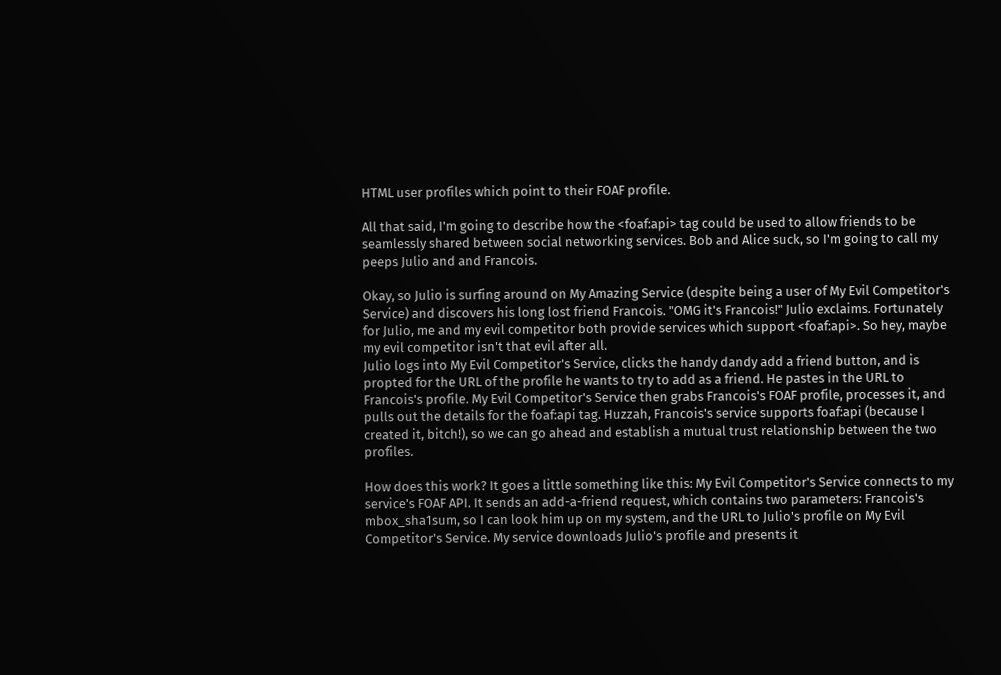HTML user profiles which point to their FOAF profile.

All that said, I'm going to describe how the <foaf:api> tag could be used to allow friends to be seamlessly shared between social networking services. Bob and Alice suck, so I'm going to call my peeps Julio and and Francois.

Okay, so Julio is surfing around on My Amazing Service (despite being a user of My Evil Competitor's Service) and discovers his long lost friend Francois. "OMG it's Francois!" Julio exclaims. Fortunately for Julio, me and my evil competitor both provide services which support <foaf:api>. So hey, maybe my evil competitor isn't that evil after all.
Julio logs into My Evil Competitor's Service, clicks the handy dandy add a friend button, and is propted for the URL of the profile he wants to try to add as a friend. He pastes in the URL to Francois's profile. My Evil Competitor's Service then grabs Francois's FOAF profile, processes it, and pulls out the details for the foaf:api tag. Huzzah, Francois's service supports foaf:api (because I created it, bitch!), so we can go ahead and establish a mutual trust relationship between the two profiles.

How does this work? It goes a little something like this: My Evil Competitor's Service connects to my service's FOAF API. It sends an add-a-friend request, which contains two parameters: Francois's mbox_sha1sum, so I can look him up on my system, and the URL to Julio's profile on My Evil Competitor's Service. My service downloads Julio's profile and presents it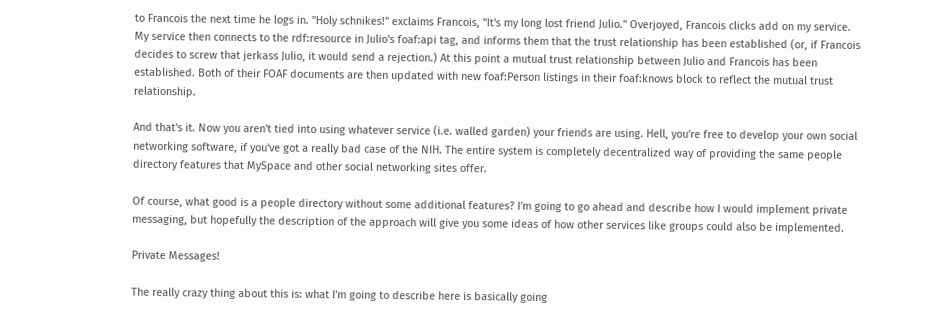to Francois the next time he logs in. "Holy schnikes!" exclaims Francois, "It's my long lost friend Julio." Overjoyed, Francois clicks add on my service. My service then connects to the rdf:resource in Julio's foaf:api tag, and informs them that the trust relationship has been established (or, if Francois decides to screw that jerkass Julio, it would send a rejection.) At this point a mutual trust relationship between Julio and Francois has been established. Both of their FOAF documents are then updated with new foaf:Person listings in their foaf:knows block to reflect the mutual trust relationship.

And that's it. Now you aren't tied into using whatever service (i.e. walled garden) your friends are using. Hell, you're free to develop your own social networking software, if you've got a really bad case of the NIH. The entire system is completely decentralized way of providing the same people directory features that MySpace and other social networking sites offer.

Of course, what good is a people directory without some additional features? I'm going to go ahead and describe how I would implement private messaging, but hopefully the description of the approach will give you some ideas of how other services like groups could also be implemented.

Private Messages!

The really crazy thing about this is: what I'm going to describe here is basically going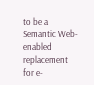to be a Semantic Web-enabled replacement for e-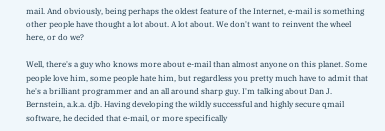mail. And obviously, being perhaps the oldest feature of the Internet, e-mail is something other people have thought a lot about. A lot about. We don't want to reinvent the wheel here, or do we?

Well, there's a guy who knows more about e-mail than almost anyone on this planet. Some people love him, some people hate him, but regardless you pretty much have to admit that he's a brilliant programmer and an all around sharp guy. I'm talking about Dan J. Bernstein, a.k.a. djb. Having developing the wildly successful and highly secure qmail software, he decided that e-mail, or more specifically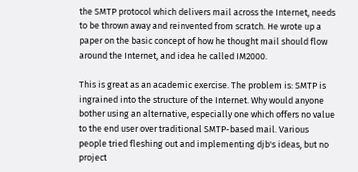the SMTP protocol which delivers mail across the Internet, needs to be thrown away and reinvented from scratch. He wrote up a paper on the basic concept of how he thought mail should flow around the Internet, and idea he called IM2000.

This is great as an academic exercise. The problem is: SMTP is ingrained into the structure of the Internet. Why would anyone bother using an alternative, especially one which offers no value to the end user over traditional SMTP-based mail. Various people tried fleshing out and implementing djb's ideas, but no project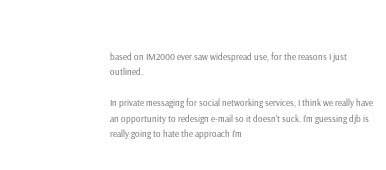based on IM2000 ever saw widespread use, for the reasons I just outlined.

In private messaging for social networking services, I think we really have an opportunity to redesign e-mail so it doesn't suck. I'm guessing djb is really going to hate the approach I'm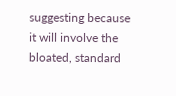suggesting because it will involve the bloated, standard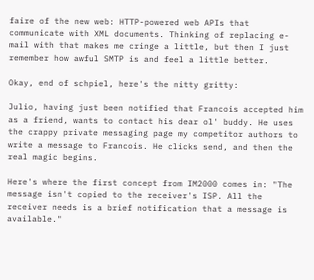faire of the new web: HTTP-powered web APIs that communicate with XML documents. Thinking of replacing e-mail with that makes me cringe a little, but then I just remember how awful SMTP is and feel a little better.

Okay, end of schpiel, here's the nitty gritty:

Julio, having just been notified that Francois accepted him as a friend, wants to contact his dear ol' buddy. He uses the crappy private messaging page my competitor authors to write a message to Francois. He clicks send, and then the real magic begins.

Here's where the first concept from IM2000 comes in: "The message isn't copied to the receiver's ISP. All the receiver needs is a brief notification that a message is available."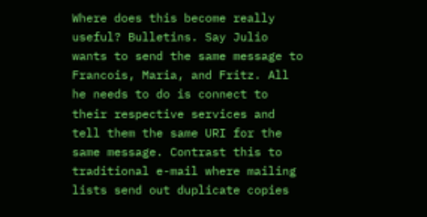Where does this become really useful? Bulletins. Say Julio wants to send the same message to Francois, Maria, and Fritz. All he needs to do is connect to their respective services and tell them the same URI for the same message. Contrast this to traditional e-mail where mailing lists send out duplicate copies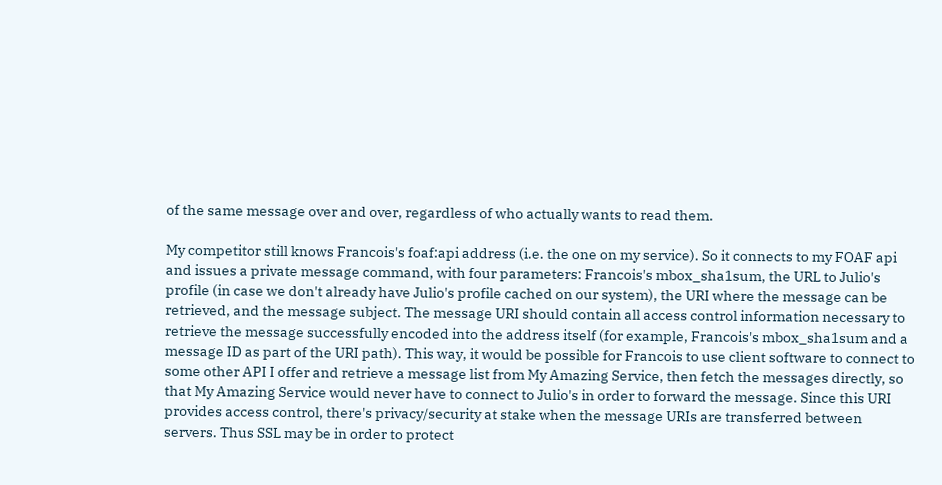of the same message over and over, regardless of who actually wants to read them.

My competitor still knows Francois's foaf:api address (i.e. the one on my service). So it connects to my FOAF api and issues a private message command, with four parameters: Francois's mbox_sha1sum, the URL to Julio's profile (in case we don't already have Julio's profile cached on our system), the URI where the message can be retrieved, and the message subject. The message URI should contain all access control information necessary to retrieve the message successfully encoded into the address itself (for example, Francois's mbox_sha1sum and a message ID as part of the URI path). This way, it would be possible for Francois to use client software to connect to some other API I offer and retrieve a message list from My Amazing Service, then fetch the messages directly, so that My Amazing Service would never have to connect to Julio's in order to forward the message. Since this URI provides access control, there's privacy/security at stake when the message URIs are transferred between servers. Thus SSL may be in order to protect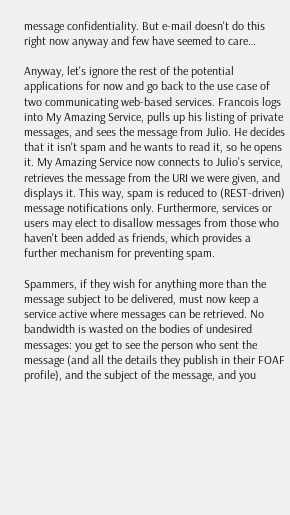message confidentiality. But e-mail doesn't do this right now anyway and few have seemed to care…

Anyway, let's ignore the rest of the potential applications for now and go back to the use case of two communicating web-based services. Francois logs into My Amazing Service, pulls up his listing of private messages, and sees the message from Julio. He decides that it isn't spam and he wants to read it, so he opens it. My Amazing Service now connects to Julio's service, retrieves the message from the URI we were given, and displays it. This way, spam is reduced to (REST-driven) message notifications only. Furthermore, services or users may elect to disallow messages from those who haven't been added as friends, which provides a further mechanism for preventing spam.

Spammers, if they wish for anything more than the message subject to be delivered, must now keep a service active where messages can be retrieved. No bandwidth is wasted on the bodies of undesired messages: you get to see the person who sent the message (and all the details they publish in their FOAF profile), and the subject of the message, and you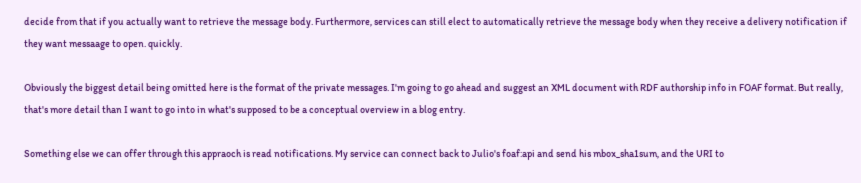decide from that if you actually want to retrieve the message body. Furthermore, services can still elect to automatically retrieve the message body when they receive a delivery notification if they want messaage to open. quickly.

Obviously the biggest detail being omitted here is the format of the private messages. I'm going to go ahead and suggest an XML document with RDF authorship info in FOAF format. But really, that's more detail than I want to go into in what's supposed to be a conceptual overview in a blog entry.

Something else we can offer through this appraoch is read notifications. My service can connect back to Julio's foaf:api and send his mbox_sha1sum, and the URI to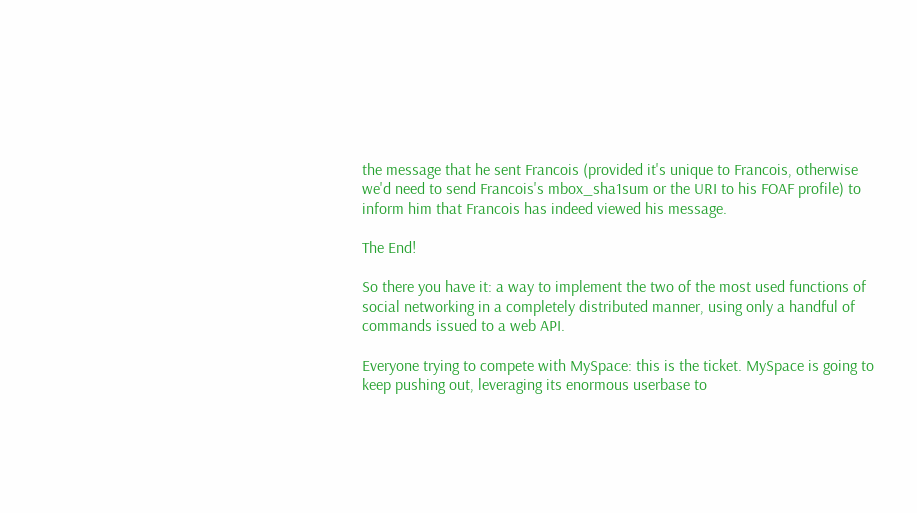the message that he sent Francois (provided it's unique to Francois, otherwise we'd need to send Francois's mbox_sha1sum or the URI to his FOAF profile) to inform him that Francois has indeed viewed his message.

The End!

So there you have it: a way to implement the two of the most used functions of social networking in a completely distributed manner, using only a handful of commands issued to a web API.

Everyone trying to compete with MySpace: this is the ticket. MySpace is going to keep pushing out, leveraging its enormous userbase to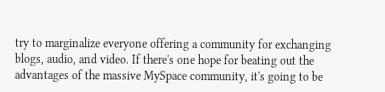try to marginalize everyone offering a community for exchanging blogs, audio, and video. If there's one hope for beating out the advantages of the massive MySpace community, it's going to be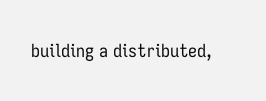building a distributed,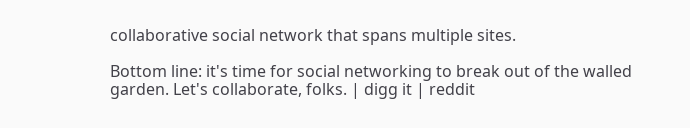collaborative social network that spans multiple sites.

Bottom line: it's time for social networking to break out of the walled garden. Let's collaborate, folks. | digg it | reddit